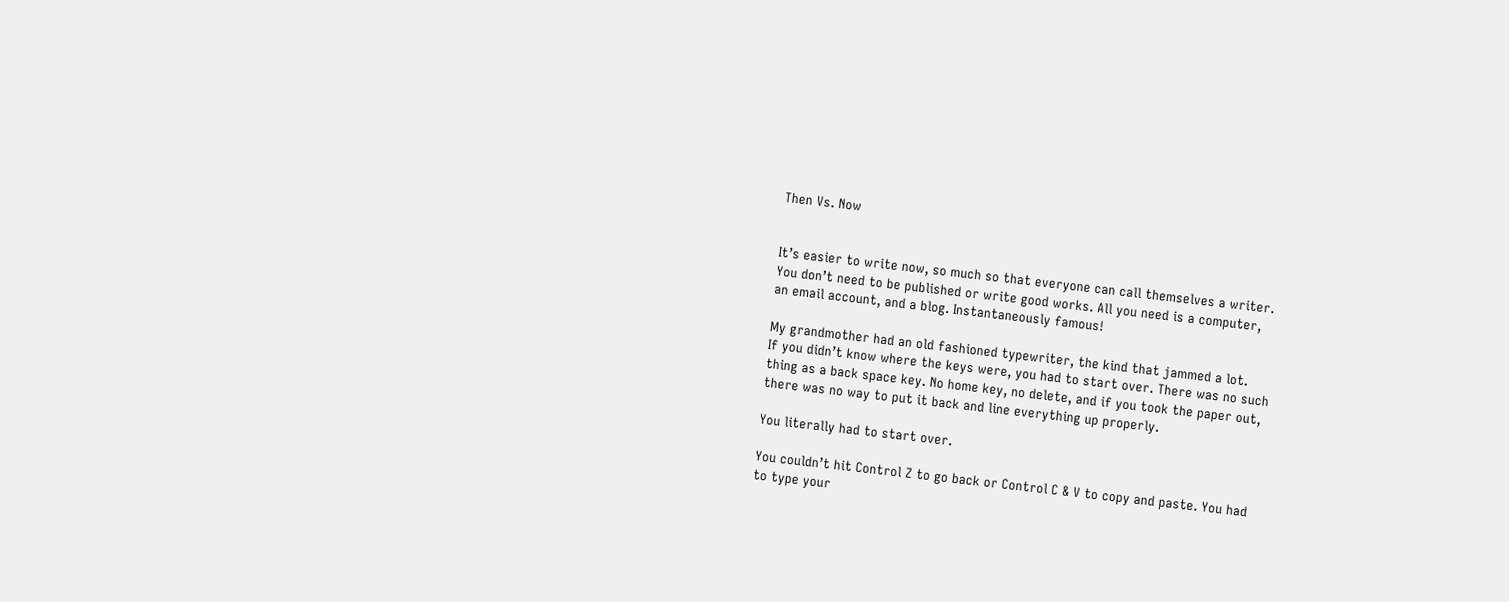Then Vs. Now


It’s easier to write now, so much so that everyone can call themselves a writer.
You don’t need to be published or write good works. All you need is a computer,
an email account, and a blog. Instantaneously famous!

My grandmother had an old fashioned typewriter, the kind that jammed a lot.
If you didn’t know where the keys were, you had to start over. There was no such
thing as a back space key. No home key, no delete, and if you took the paper out,
there was no way to put it back and line everything up properly.

You literally had to start over.

You couldn’t hit Control Z to go back or Control C & V to copy and paste. You had
to type your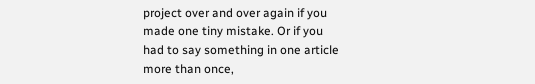project over and over again if you made one tiny mistake. Or if you
had to say something in one article more than once,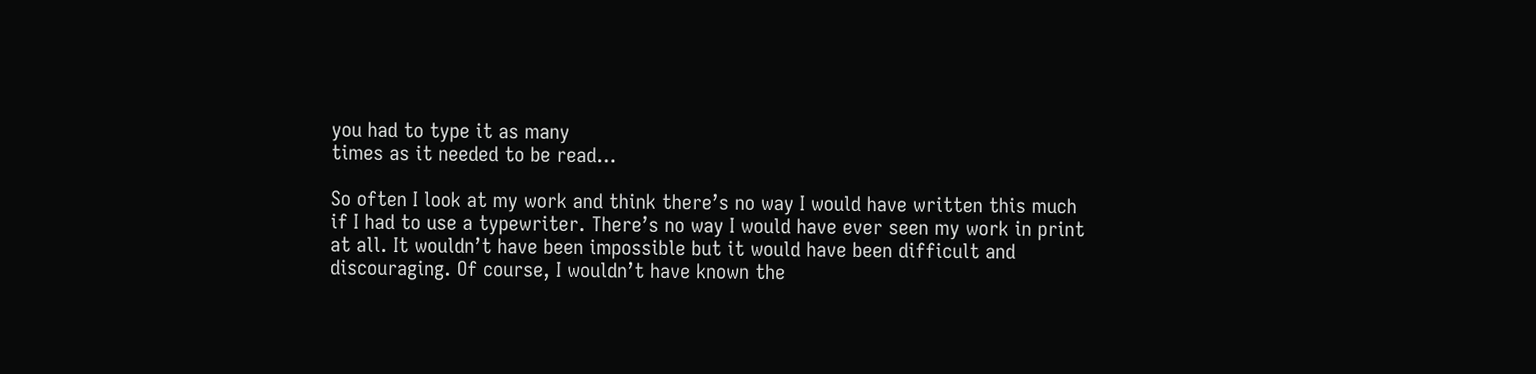you had to type it as many
times as it needed to be read…

So often I look at my work and think there’s no way I would have written this much
if I had to use a typewriter. There’s no way I would have ever seen my work in print
at all. It wouldn’t have been impossible but it would have been difficult and
discouraging. Of course, I wouldn’t have known the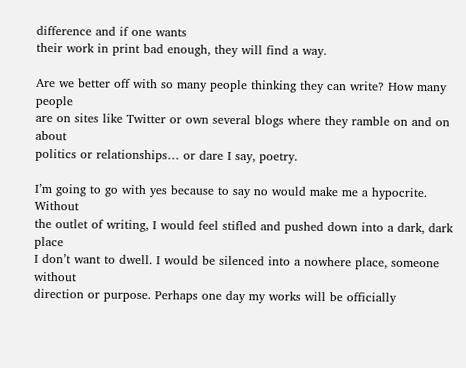difference and if one wants
their work in print bad enough, they will find a way.

Are we better off with so many people thinking they can write? How many people
are on sites like Twitter or own several blogs where they ramble on and on about
politics or relationships… or dare I say, poetry.

I’m going to go with yes because to say no would make me a hypocrite. Without
the outlet of writing, I would feel stifled and pushed down into a dark, dark place
I don’t want to dwell. I would be silenced into a nowhere place, someone without
direction or purpose. Perhaps one day my works will be officially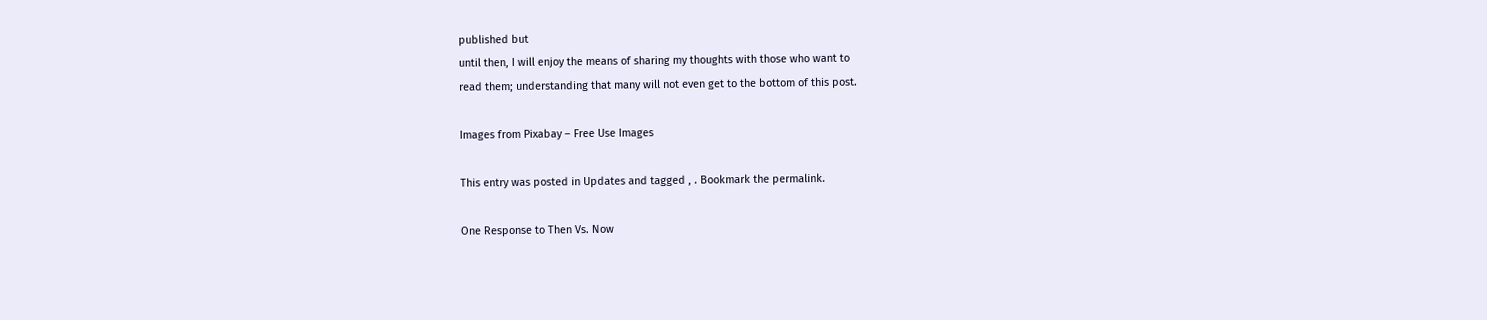published but
until then, I will enjoy the means of sharing my thoughts with those who want to
read them; understanding that many will not even get to the bottom of this post.

Images from Pixabay – Free Use Images

This entry was posted in Updates and tagged , . Bookmark the permalink.

One Response to Then Vs. Now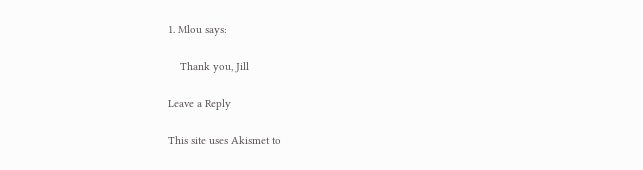1. Mlou says:

    Thank you, Jill

Leave a Reply

This site uses Akismet to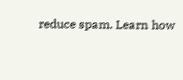reduce spam. Learn how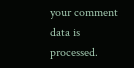your comment data is processed.